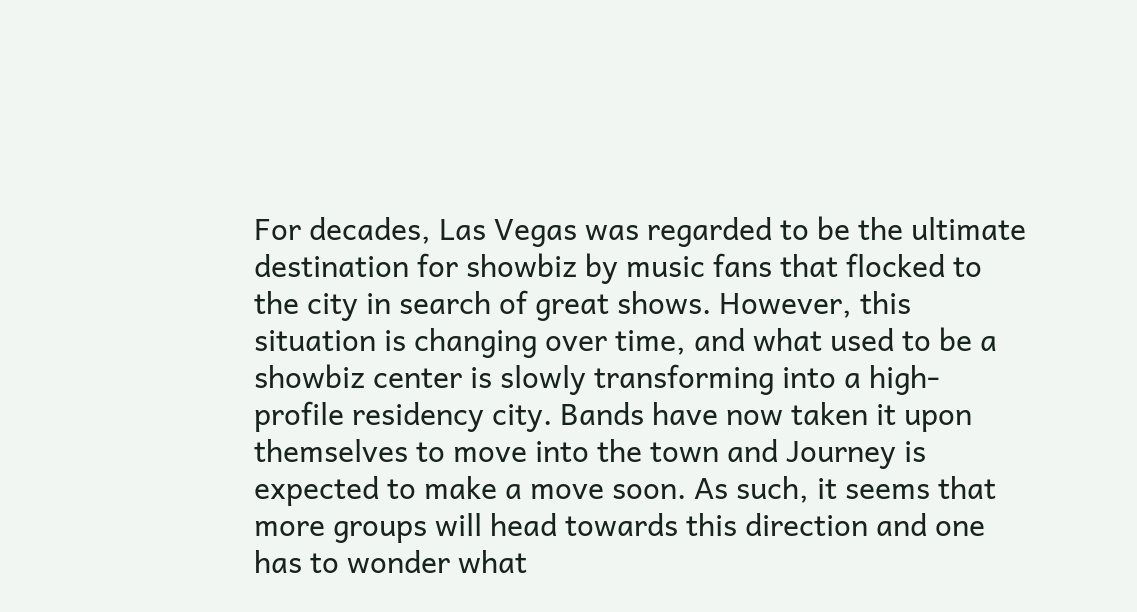For decades, Las Vegas was regarded to be the ultimate destination for showbiz by music fans that flocked to the city in search of great shows. However, this situation is changing over time, and what used to be a showbiz center is slowly transforming into a high-profile residency city. Bands have now taken it upon themselves to move into the town and Journey is expected to make a move soon. As such, it seems that more groups will head towards this direction and one has to wonder what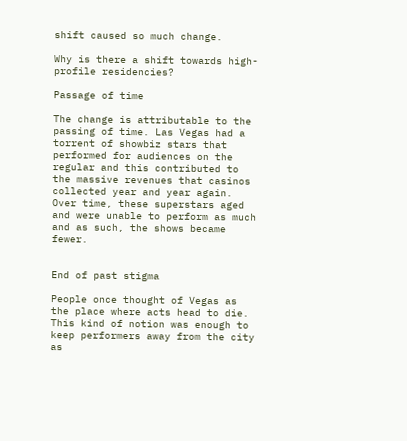shift caused so much change.

Why is there a shift towards high-profile residencies?

Passage of time

The change is attributable to the passing of time. Las Vegas had a torrent of showbiz stars that performed for audiences on the regular and this contributed to the massive revenues that casinos collected year and year again. Over time, these superstars aged and were unable to perform as much and as such, the shows became fewer.


End of past stigma

People once thought of Vegas as the place where acts head to die. This kind of notion was enough to keep performers away from the city as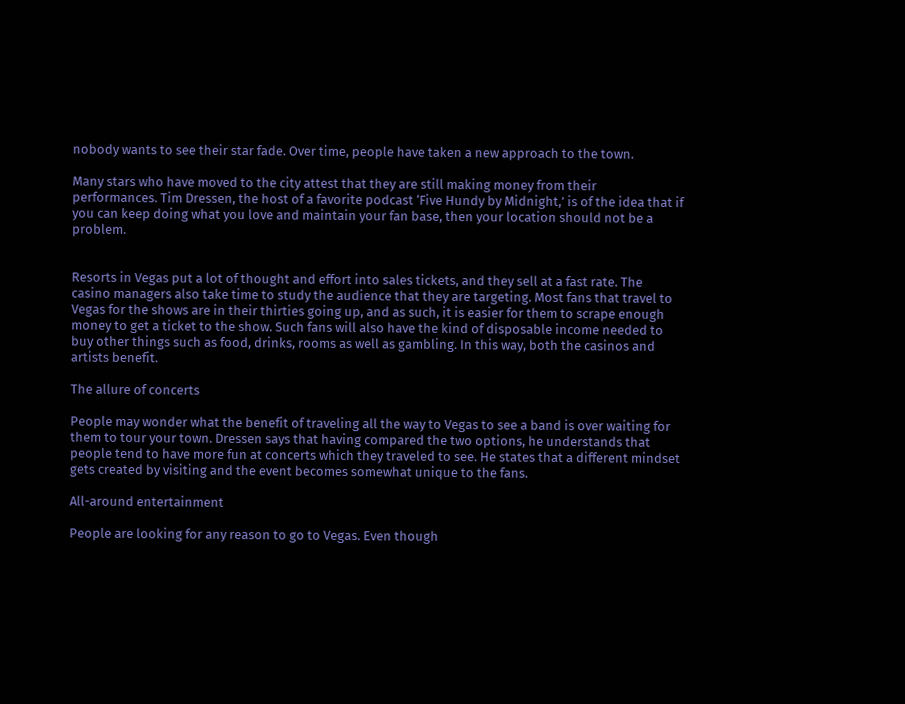nobody wants to see their star fade. Over time, people have taken a new approach to the town.

Many stars who have moved to the city attest that they are still making money from their performances. Tim Dressen, the host of a favorite podcast ‘Five Hundy by Midnight,’ is of the idea that if you can keep doing what you love and maintain your fan base, then your location should not be a problem.


Resorts in Vegas put a lot of thought and effort into sales tickets, and they sell at a fast rate. The casino managers also take time to study the audience that they are targeting. Most fans that travel to Vegas for the shows are in their thirties going up, and as such, it is easier for them to scrape enough money to get a ticket to the show. Such fans will also have the kind of disposable income needed to buy other things such as food, drinks, rooms as well as gambling. In this way, both the casinos and artists benefit.

The allure of concerts

People may wonder what the benefit of traveling all the way to Vegas to see a band is over waiting for them to tour your town. Dressen says that having compared the two options, he understands that people tend to have more fun at concerts which they traveled to see. He states that a different mindset gets created by visiting and the event becomes somewhat unique to the fans.

All-around entertainment

People are looking for any reason to go to Vegas. Even though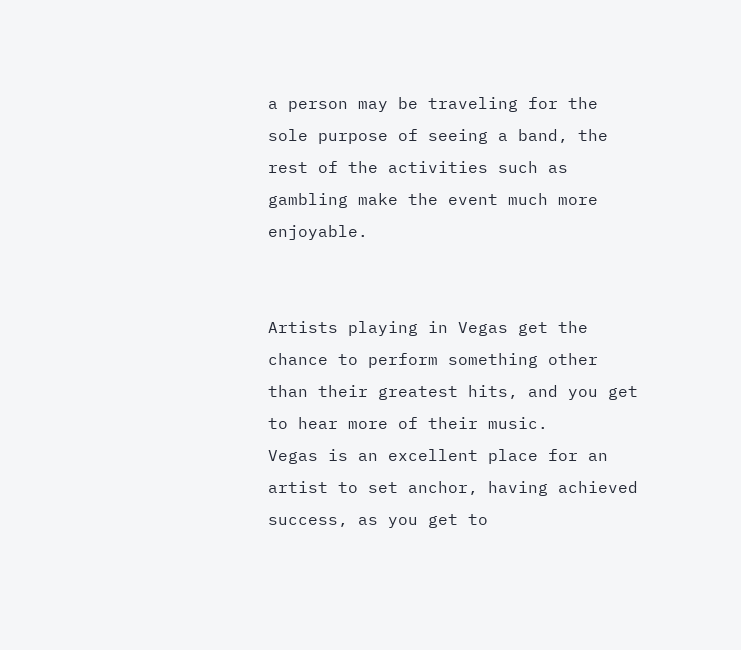a person may be traveling for the sole purpose of seeing a band, the rest of the activities such as gambling make the event much more enjoyable.


Artists playing in Vegas get the chance to perform something other than their greatest hits, and you get to hear more of their music.
Vegas is an excellent place for an artist to set anchor, having achieved success, as you get to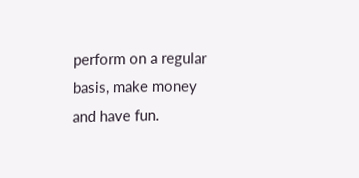perform on a regular basis, make money and have fun.